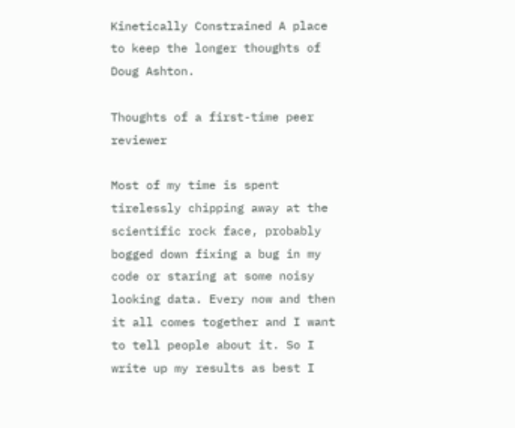Kinetically Constrained A place to keep the longer thoughts of Doug Ashton.

Thoughts of a first-time peer reviewer

Most of my time is spent tirelessly chipping away at the scientific rock face, probably bogged down fixing a bug in my code or staring at some noisy looking data. Every now and then it all comes together and I want to tell people about it. So I write up my results as best I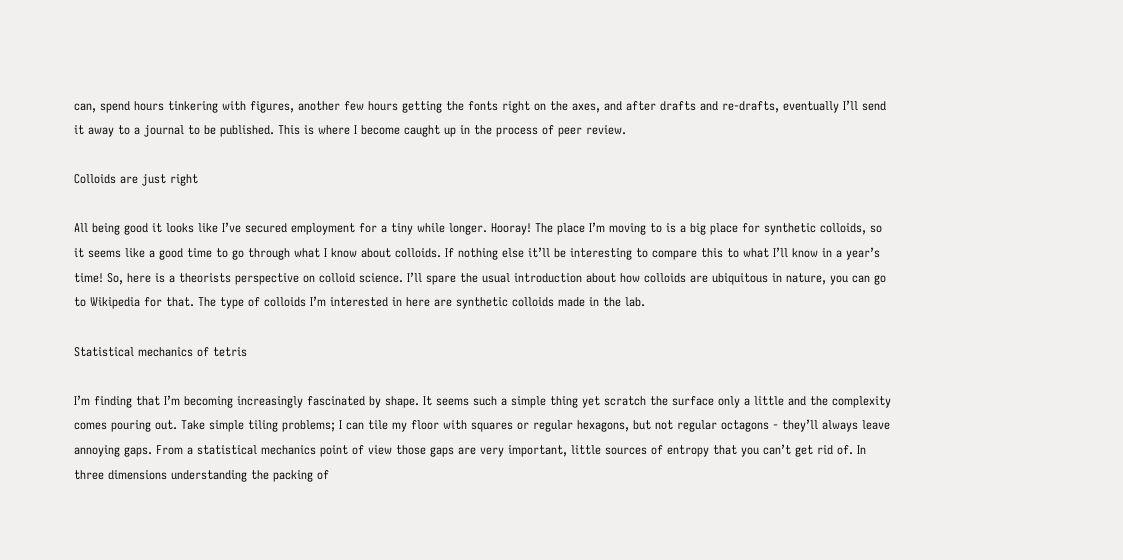can, spend hours tinkering with figures, another few hours getting the fonts right on the axes, and after drafts and re-drafts, eventually I’ll send it away to a journal to be published. This is where I become caught up in the process of peer review.

Colloids are just right

All being good it looks like I’ve secured employment for a tiny while longer. Hooray! The place I’m moving to is a big place for synthetic colloids, so it seems like a good time to go through what I know about colloids. If nothing else it’ll be interesting to compare this to what I’ll know in a year’s time! So, here is a theorists perspective on colloid science. I’ll spare the usual introduction about how colloids are ubiquitous in nature, you can go to Wikipedia for that. The type of colloids I’m interested in here are synthetic colloids made in the lab.

Statistical mechanics of tetris

I’m finding that I’m becoming increasingly fascinated by shape. It seems such a simple thing yet scratch the surface only a little and the complexity comes pouring out. Take simple tiling problems; I can tile my floor with squares or regular hexagons, but not regular octagons - they’ll always leave annoying gaps. From a statistical mechanics point of view those gaps are very important, little sources of entropy that you can’t get rid of. In three dimensions understanding the packing of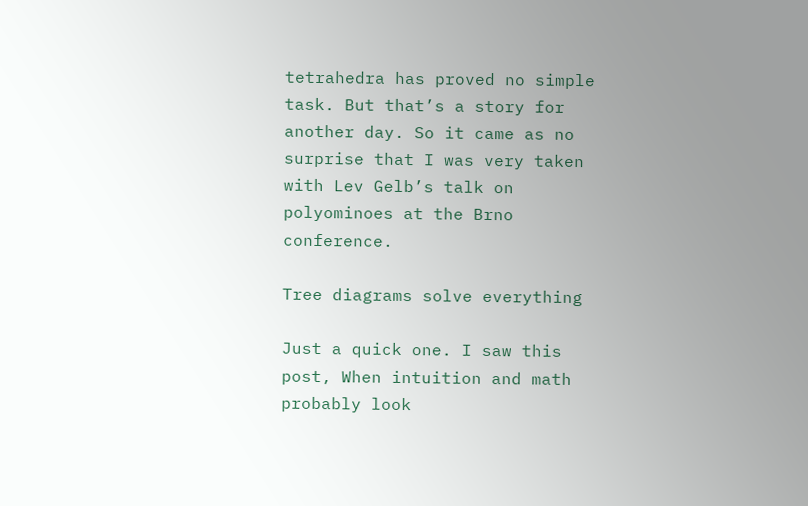tetrahedra has proved no simple task. But that’s a story for another day. So it came as no surprise that I was very taken with Lev Gelb’s talk on polyominoes at the Brno conference.

Tree diagrams solve everything

Just a quick one. I saw this post, When intuition and math probably look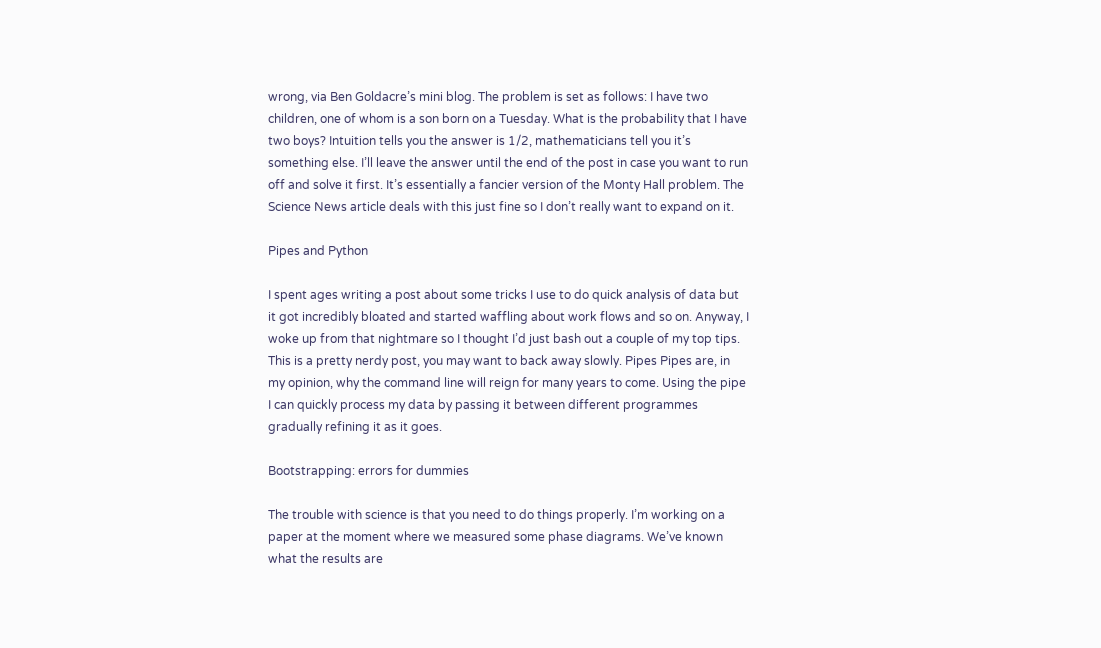wrong, via Ben Goldacre’s mini blog. The problem is set as follows: I have two children, one of whom is a son born on a Tuesday. What is the probability that I have two boys? Intuition tells you the answer is 1/2, mathematicians tell you it’s something else. I’ll leave the answer until the end of the post in case you want to run off and solve it first. It’s essentially a fancier version of the Monty Hall problem. The Science News article deals with this just fine so I don’t really want to expand on it.

Pipes and Python

I spent ages writing a post about some tricks I use to do quick analysis of data but it got incredibly bloated and started waffling about work flows and so on. Anyway, I woke up from that nightmare so I thought I’d just bash out a couple of my top tips. This is a pretty nerdy post, you may want to back away slowly. Pipes Pipes are, in my opinion, why the command line will reign for many years to come. Using the pipe I can quickly process my data by passing it between different programmes gradually refining it as it goes.

Bootstrapping: errors for dummies

The trouble with science is that you need to do things properly. I’m working on a paper at the moment where we measured some phase diagrams. We’ve known what the results are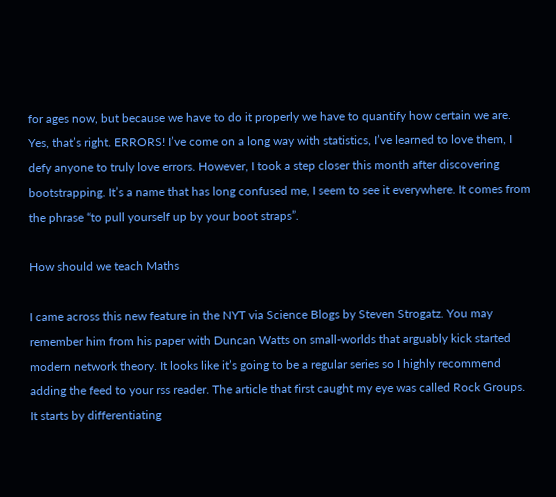for ages now, but because we have to do it properly we have to quantify how certain we are. Yes, that’s right. ERRORS! I’ve come on a long way with statistics, I’ve learned to love them, I defy anyone to truly love errors. However, I took a step closer this month after discovering bootstrapping. It’s a name that has long confused me, I seem to see it everywhere. It comes from the phrase “to pull yourself up by your boot straps”.

How should we teach Maths

I came across this new feature in the NYT via Science Blogs by Steven Strogatz. You may remember him from his paper with Duncan Watts on small-worlds that arguably kick started modern network theory. It looks like it’s going to be a regular series so I highly recommend adding the feed to your rss reader. The article that first caught my eye was called Rock Groups. It starts by differentiating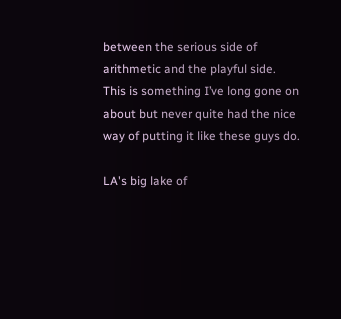between the serious side of arithmetic and the playful side. This is something I’ve long gone on about but never quite had the nice way of putting it like these guys do.

LA's big lake of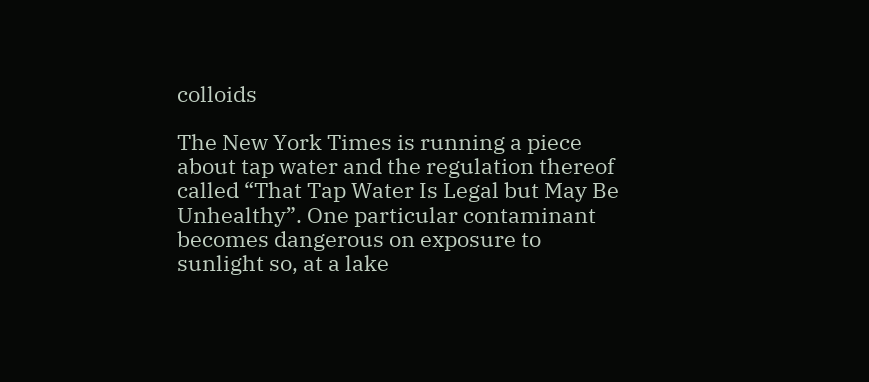colloids

The New York Times is running a piece about tap water and the regulation thereof called “That Tap Water Is Legal but May Be Unhealthy”. One particular contaminant becomes dangerous on exposure to sunlight so, at a lake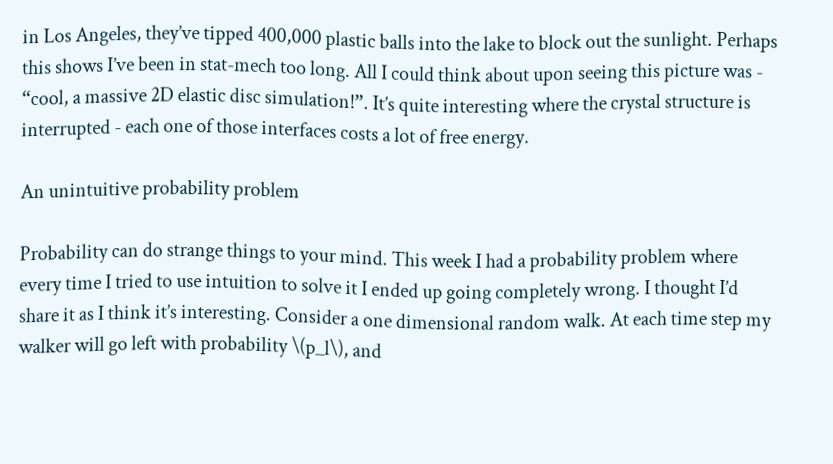in Los Angeles, they’ve tipped 400,000 plastic balls into the lake to block out the sunlight. Perhaps this shows I’ve been in stat-mech too long. All I could think about upon seeing this picture was - “cool, a massive 2D elastic disc simulation!”. It’s quite interesting where the crystal structure is interrupted - each one of those interfaces costs a lot of free energy.

An unintuitive probability problem

Probability can do strange things to your mind. This week I had a probability problem where every time I tried to use intuition to solve it I ended up going completely wrong. I thought I’d share it as I think it’s interesting. Consider a one dimensional random walk. At each time step my walker will go left with probability \(p_l\), and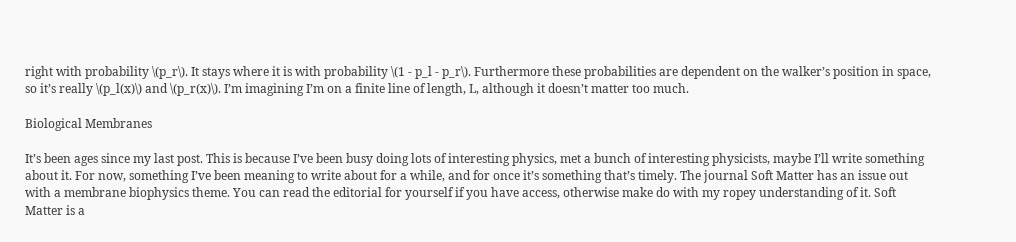right with probability \(p_r\). It stays where it is with probability \(1 - p_l - p_r\). Furthermore these probabilities are dependent on the walker’s position in space, so it’s really \(p_l(x)\) and \(p_r(x)\). I’m imagining I’m on a finite line of length, L, although it doesn’t matter too much.

Biological Membranes

It’s been ages since my last post. This is because I’ve been busy doing lots of interesting physics, met a bunch of interesting physicists, maybe I’ll write something about it. For now, something I’ve been meaning to write about for a while, and for once it’s something that’s timely. The journal Soft Matter has an issue out with a membrane biophysics theme. You can read the editorial for yourself if you have access, otherwise make do with my ropey understanding of it. Soft Matter is a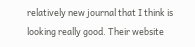relatively new journal that I think is looking really good. Their website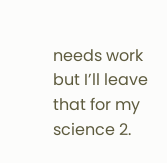needs work but I’ll leave that for my science 2.